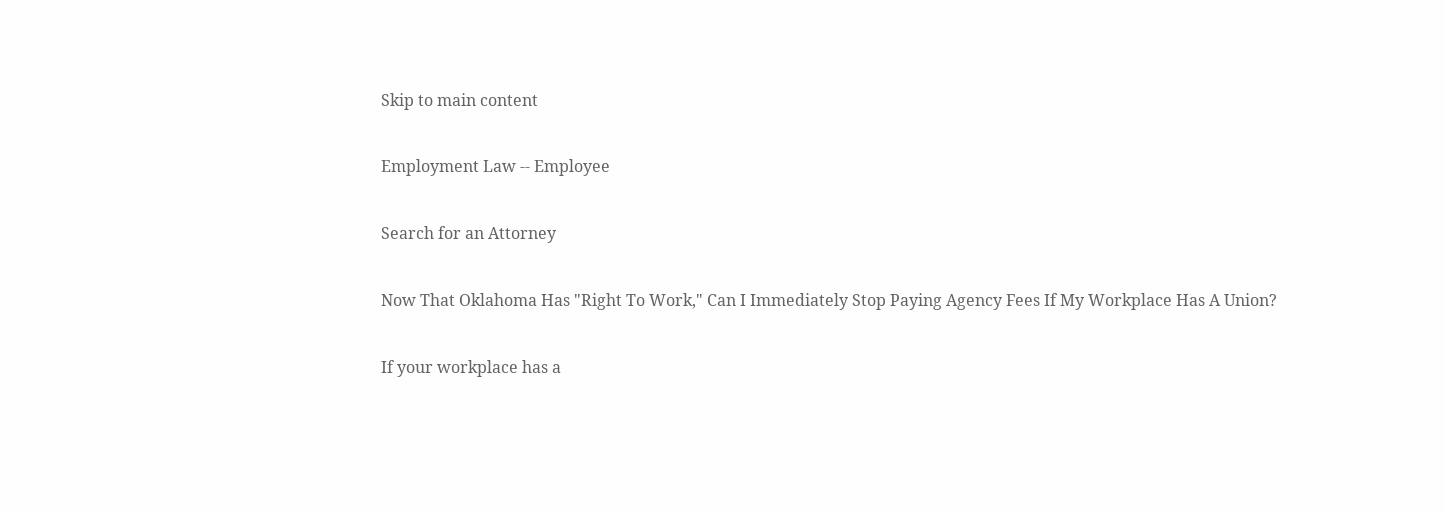Skip to main content

Employment Law -- Employee

Search for an Attorney

Now That Oklahoma Has "Right To Work," Can I Immediately Stop Paying Agency Fees If My Workplace Has A Union?

If your workplace has a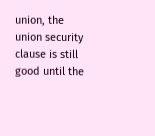union, the union security clause is still good until the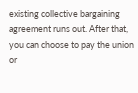existing collective bargaining agreement runs out. After that, you can choose to pay the union or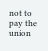not to pay the union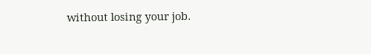without losing your job.